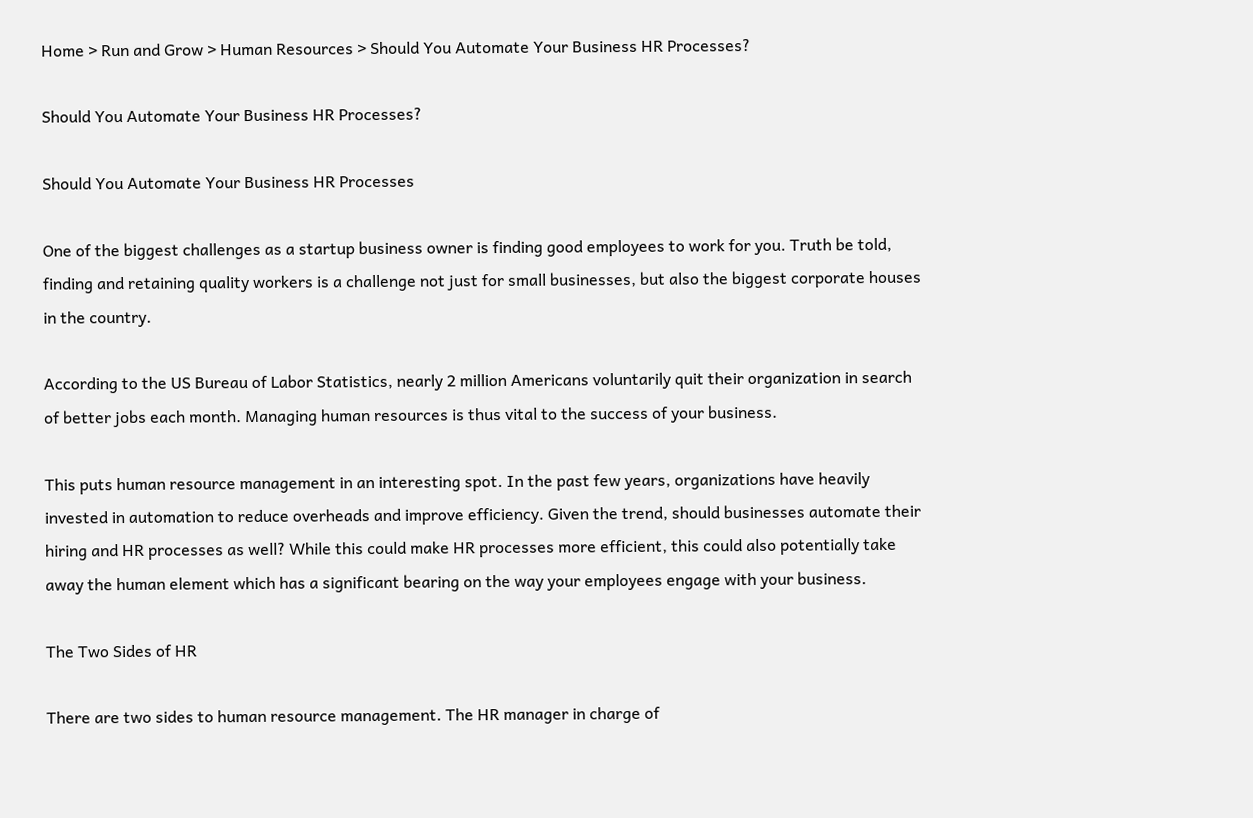Home > Run and Grow > Human Resources > Should You Automate Your Business HR Processes?

Should You Automate Your Business HR Processes?

Should You Automate Your Business HR Processes

One of the biggest challenges as a startup business owner is finding good employees to work for you. Truth be told, finding and retaining quality workers is a challenge not just for small businesses, but also the biggest corporate houses in the country.

According to the US Bureau of Labor Statistics, nearly 2 million Americans voluntarily quit their organization in search of better jobs each month. Managing human resources is thus vital to the success of your business.

This puts human resource management in an interesting spot. In the past few years, organizations have heavily invested in automation to reduce overheads and improve efficiency. Given the trend, should businesses automate their hiring and HR processes as well? While this could make HR processes more efficient, this could also potentially take away the human element which has a significant bearing on the way your employees engage with your business.

The Two Sides of HR

There are two sides to human resource management. The HR manager in charge of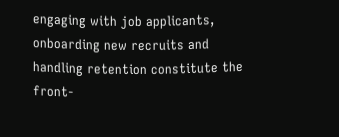engaging with job applicants, onboarding new recruits and handling retention constitute the front-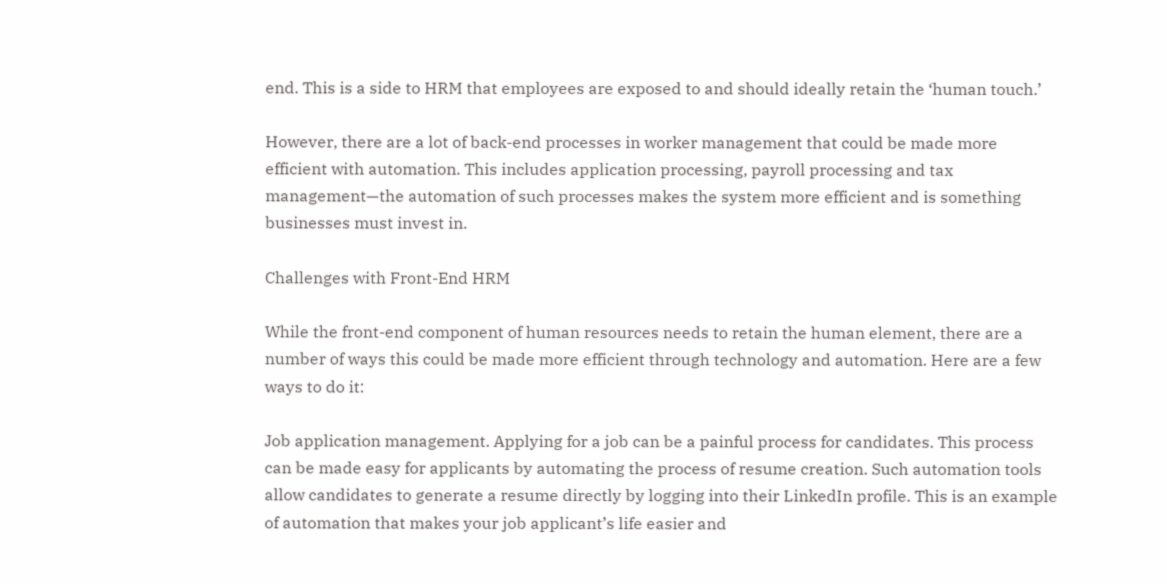end. This is a side to HRM that employees are exposed to and should ideally retain the ‘human touch.’

However, there are a lot of back-end processes in worker management that could be made more efficient with automation. This includes application processing, payroll processing and tax management—the automation of such processes makes the system more efficient and is something businesses must invest in.

Challenges with Front-End HRM

While the front-end component of human resources needs to retain the human element, there are a number of ways this could be made more efficient through technology and automation. Here are a few ways to do it:

Job application management. Applying for a job can be a painful process for candidates. This process can be made easy for applicants by automating the process of resume creation. Such automation tools allow candidates to generate a resume directly by logging into their LinkedIn profile. This is an example of automation that makes your job applicant’s life easier and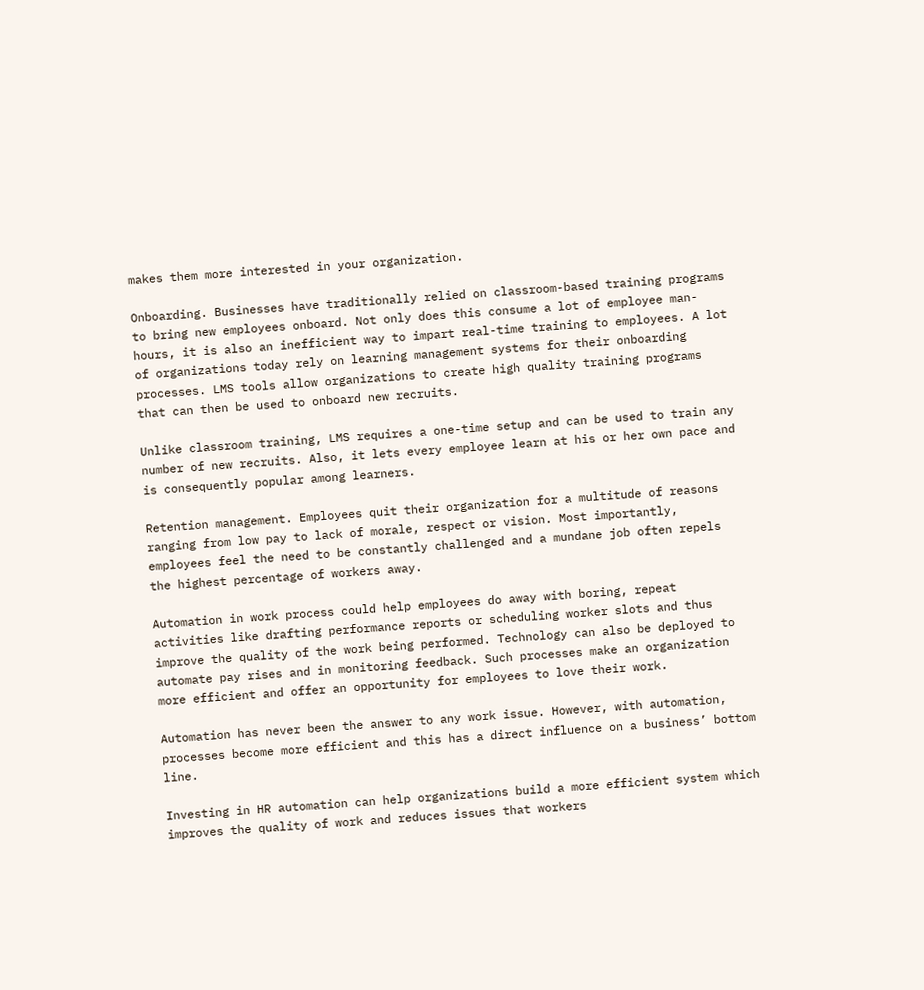makes them more interested in your organization.

Onboarding. Businesses have traditionally relied on classroom-based training programs to bring new employees onboard. Not only does this consume a lot of employee man-hours, it is also an inefficient way to impart real-time training to employees. A lot of organizations today rely on learning management systems for their onboarding processes. LMS tools allow organizations to create high quality training programs that can then be used to onboard new recruits.

Unlike classroom training, LMS requires a one-time setup and can be used to train any number of new recruits. Also, it lets every employee learn at his or her own pace and is consequently popular among learners.

Retention management. Employees quit their organization for a multitude of reasons ranging from low pay to lack of morale, respect or vision. Most importantly, employees feel the need to be constantly challenged and a mundane job often repels the highest percentage of workers away.

Automation in work process could help employees do away with boring, repeat activities like drafting performance reports or scheduling worker slots and thus improve the quality of the work being performed. Technology can also be deployed to automate pay rises and in monitoring feedback. Such processes make an organization more efficient and offer an opportunity for employees to love their work.

Automation has never been the answer to any work issue. However, with automation, processes become more efficient and this has a direct influence on a business’ bottom line.

Investing in HR automation can help organizations build a more efficient system which improves the quality of work and reduces issues that workers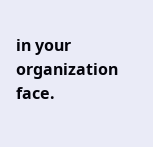in your organization face.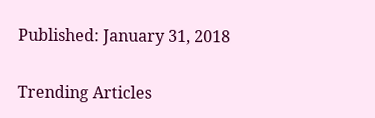Published: January 31, 2018

Trending Articles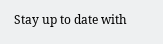Stay up to date with